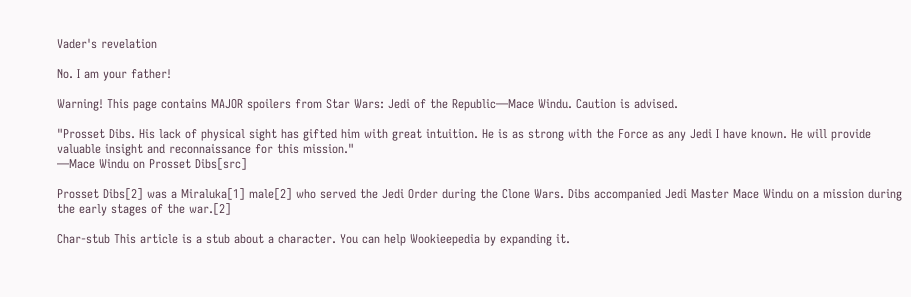Vader's revelation

No. I am your father!

Warning! This page contains MAJOR spoilers from Star Wars: Jedi of the Republic—Mace Windu. Caution is advised.

"Prosset Dibs. His lack of physical sight has gifted him with great intuition. He is as strong with the Force as any Jedi I have known. He will provide valuable insight and reconnaissance for this mission."
―Mace Windu on Prosset Dibs[src]

Prosset Dibs[2] was a Miraluka[1] male[2] who served the Jedi Order during the Clone Wars. Dibs accompanied Jedi Master Mace Windu on a mission during the early stages of the war.[2]

Char-stub This article is a stub about a character. You can help Wookieepedia by expanding it.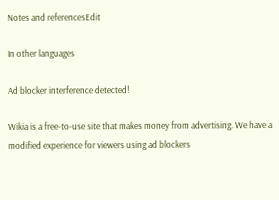Notes and referencesEdit

In other languages

Ad blocker interference detected!

Wikia is a free-to-use site that makes money from advertising. We have a modified experience for viewers using ad blockers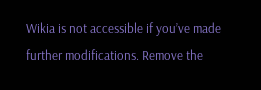Wikia is not accessible if you’ve made further modifications. Remove the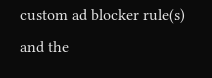custom ad blocker rule(s) and the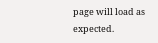page will load as expected.